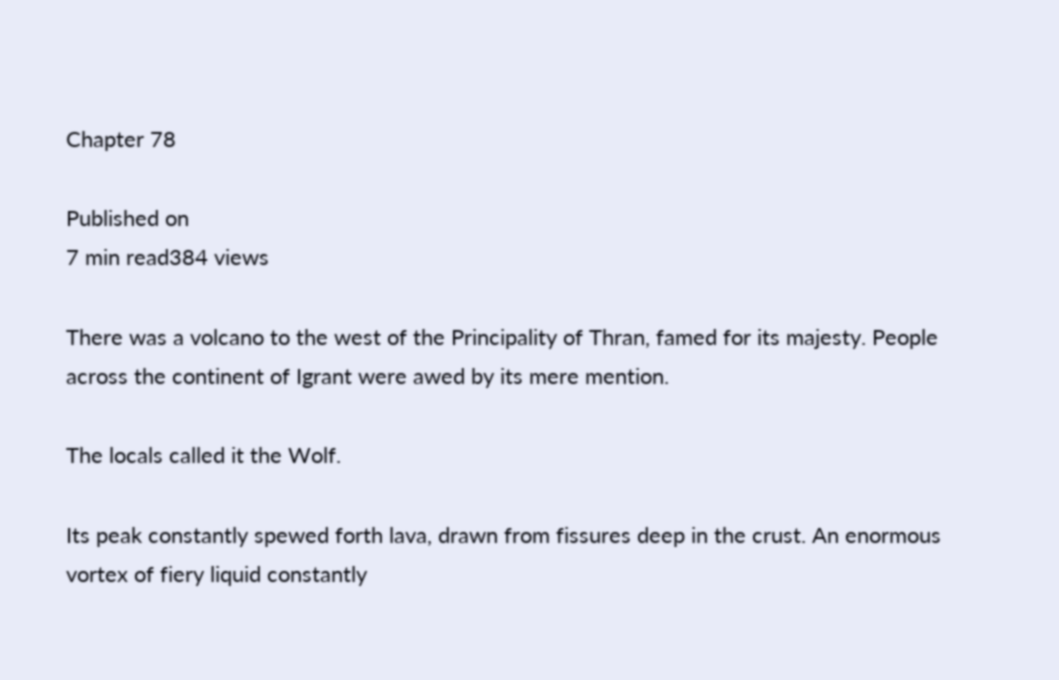Chapter 78

Published on
7 min read384 views

There was a volcano to the west of the Principality of Thran, famed for its majesty. People across the continent of Igrant were awed by its mere mention.

The locals called it the Wolf.

Its peak constantly spewed forth lava, drawn from fissures deep in the crust. An enormous vortex of fiery liquid constantly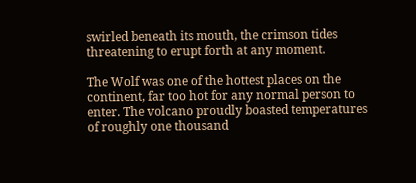swirled beneath its mouth, the crimson tides threatening to erupt forth at any moment.

The Wolf was one of the hottest places on the continent, far too hot for any normal person to enter. The volcano proudly boasted temperatures of roughly one thousand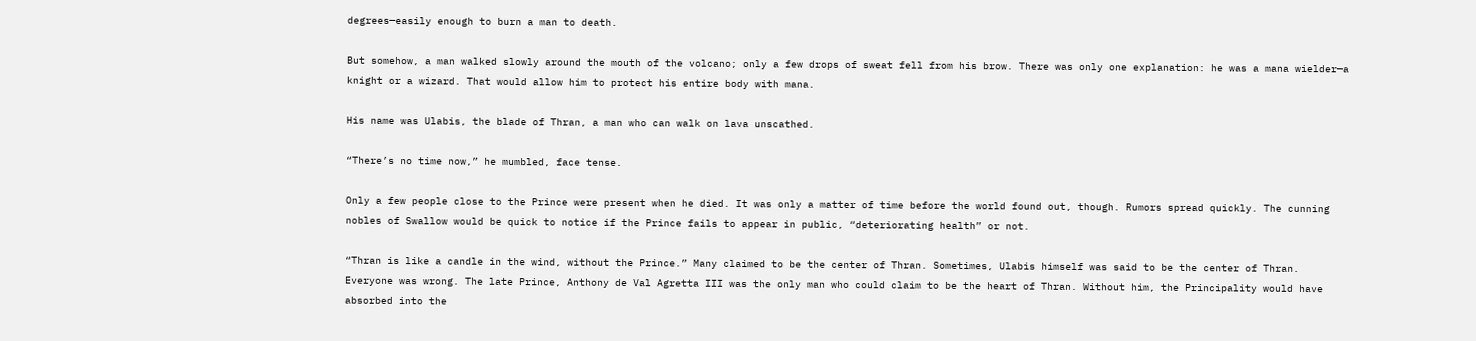degrees—easily enough to burn a man to death.

But somehow, a man walked slowly around the mouth of the volcano; only a few drops of sweat fell from his brow. There was only one explanation: he was a mana wielder—a knight or a wizard. That would allow him to protect his entire body with mana.

His name was Ulabis, the blade of Thran, a man who can walk on lava unscathed.

“There’s no time now,” he mumbled, face tense.

Only a few people close to the Prince were present when he died. It was only a matter of time before the world found out, though. Rumors spread quickly. The cunning nobles of Swallow would be quick to notice if the Prince fails to appear in public, “deteriorating health” or not.

“Thran is like a candle in the wind, without the Prince.” Many claimed to be the center of Thran. Sometimes, Ulabis himself was said to be the center of Thran. Everyone was wrong. The late Prince, Anthony de Val Agretta III was the only man who could claim to be the heart of Thran. Without him, the Principality would have absorbed into the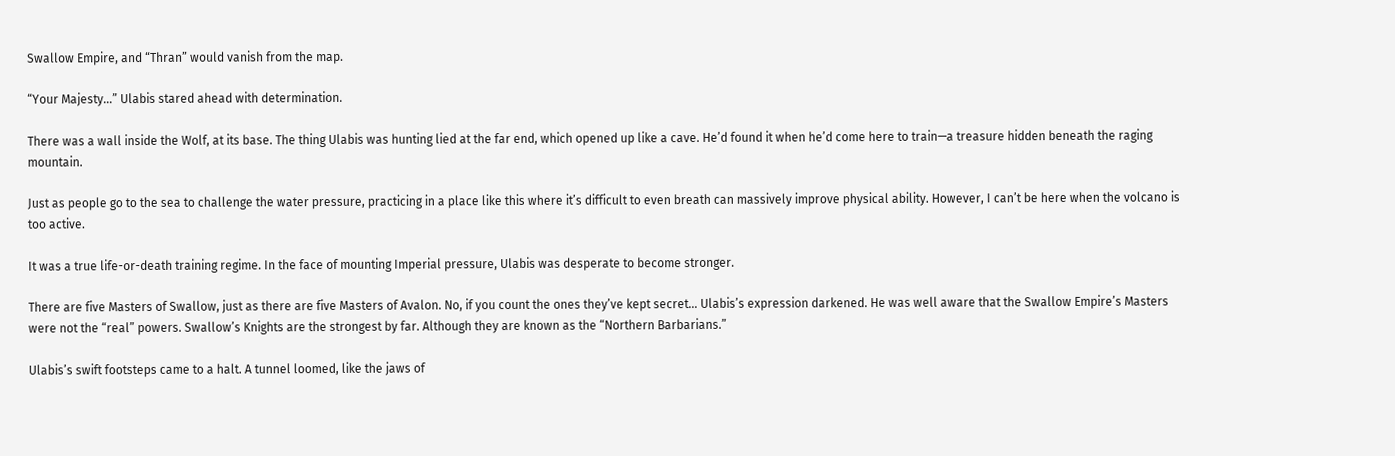Swallow Empire, and “Thran” would vanish from the map.

“Your Majesty…” Ulabis stared ahead with determination.

There was a wall inside the Wolf, at its base. The thing Ulabis was hunting lied at the far end, which opened up like a cave. He’d found it when he’d come here to train—a treasure hidden beneath the raging mountain.

Just as people go to the sea to challenge the water pressure, practicing in a place like this where it’s difficult to even breath can massively improve physical ability. However, I can’t be here when the volcano is too active.

It was a true life-or-death training regime. In the face of mounting Imperial pressure, Ulabis was desperate to become stronger.

There are five Masters of Swallow, just as there are five Masters of Avalon. No, if you count the ones they’ve kept secret… Ulabis’s expression darkened. He was well aware that the Swallow Empire’s Masters were not the “real” powers. Swallow’s Knights are the strongest by far. Although they are known as the “Northern Barbarians.”

Ulabis’s swift footsteps came to a halt. A tunnel loomed, like the jaws of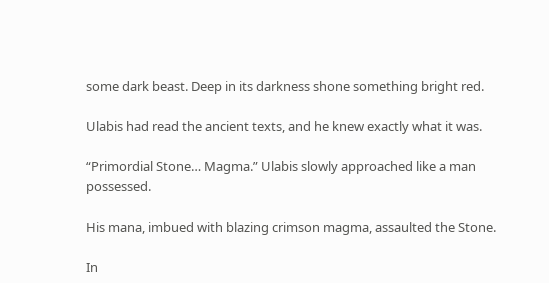some dark beast. Deep in its darkness shone something bright red.

Ulabis had read the ancient texts, and he knew exactly what it was.

“Primordial Stone… Magma.” Ulabis slowly approached like a man possessed.

His mana, imbued with blazing crimson magma, assaulted the Stone.

In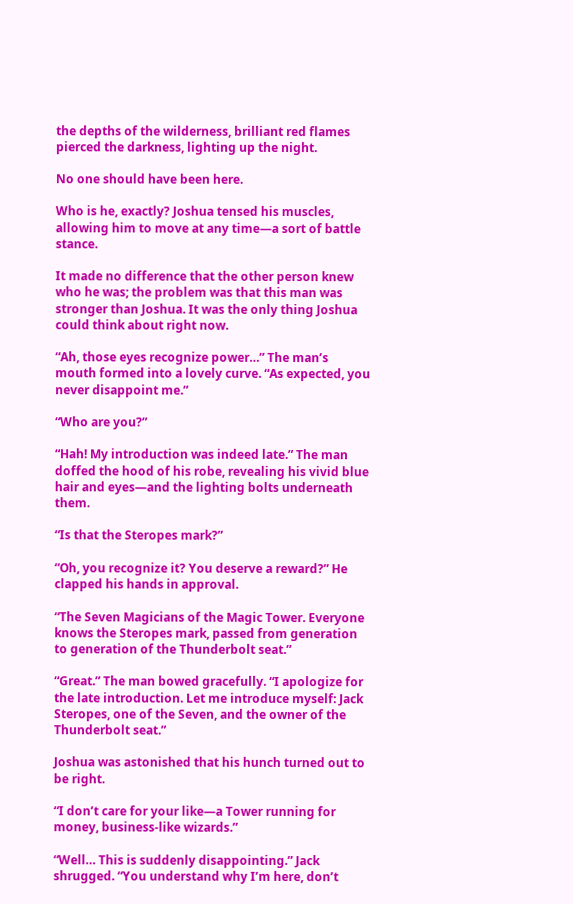the depths of the wilderness, brilliant red flames pierced the darkness, lighting up the night.

No one should have been here.

Who is he, exactly? Joshua tensed his muscles, allowing him to move at any time—a sort of battle stance.

It made no difference that the other person knew who he was; the problem was that this man was stronger than Joshua. It was the only thing Joshua could think about right now.

“Ah, those eyes recognize power…” The man’s mouth formed into a lovely curve. “As expected, you never disappoint me.”

“Who are you?”

“Hah! My introduction was indeed late.” The man doffed the hood of his robe, revealing his vivid blue hair and eyes—and the lighting bolts underneath them.

“Is that the Steropes mark?”

“Oh, you recognize it? You deserve a reward?” He clapped his hands in approval.

“The Seven Magicians of the Magic Tower. Everyone knows the Steropes mark, passed from generation to generation of the Thunderbolt seat.”

“Great.” The man bowed gracefully. “I apologize for the late introduction. Let me introduce myself: Jack Steropes, one of the Seven, and the owner of the Thunderbolt seat.”

Joshua was astonished that his hunch turned out to be right.

“I don’t care for your like—a Tower running for money, business-like wizards.”

“Well… This is suddenly disappointing.” Jack shrugged. “You understand why I’m here, don’t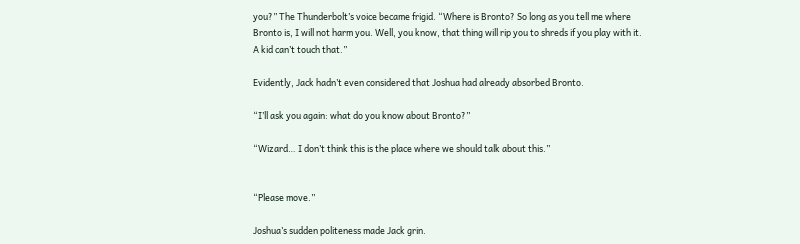you?” The Thunderbolt’s voice became frigid. “Where is Bronto? So long as you tell me where Bronto is, I will not harm you. Well, you know, that thing will rip you to shreds if you play with it. A kid can’t touch that.”

Evidently, Jack hadn’t even considered that Joshua had already absorbed Bronto.

“I’ll ask you again: what do you know about Bronto?”

“Wizard… I don’t think this is the place where we should talk about this.”


“Please move.”

Joshua’s sudden politeness made Jack grin.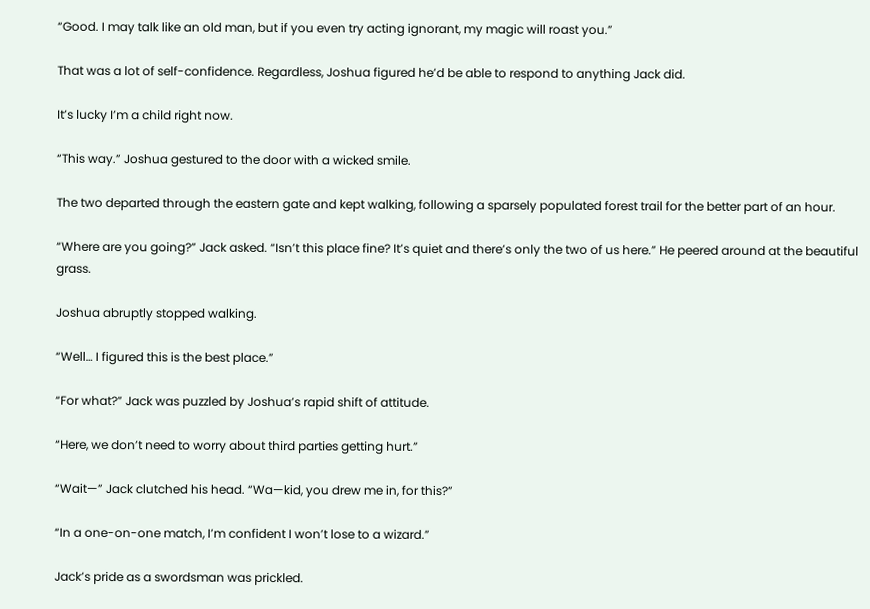“Good. I may talk like an old man, but if you even try acting ignorant, my magic will roast you.”

That was a lot of self-confidence. Regardless, Joshua figured he’d be able to respond to anything Jack did.

It’s lucky I’m a child right now.

“This way.” Joshua gestured to the door with a wicked smile.

The two departed through the eastern gate and kept walking, following a sparsely populated forest trail for the better part of an hour.

“Where are you going?” Jack asked. “Isn’t this place fine? It’s quiet and there’s only the two of us here.” He peered around at the beautiful grass.

Joshua abruptly stopped walking.

“Well… I figured this is the best place.”

“For what?” Jack was puzzled by Joshua’s rapid shift of attitude.

“Here, we don’t need to worry about third parties getting hurt.”

“Wait—” Jack clutched his head. “Wa—kid, you drew me in, for this?”

“In a one-on-one match, I’m confident I won’t lose to a wizard.”

Jack’s pride as a swordsman was prickled.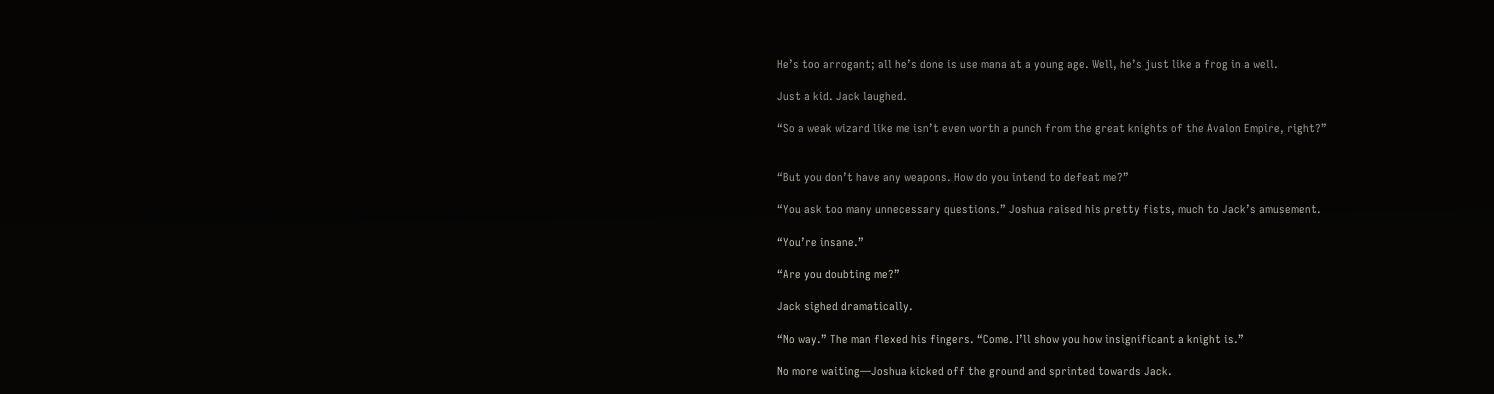He’s too arrogant; all he’s done is use mana at a young age. Well, he’s just like a frog in a well.

Just a kid. Jack laughed.

“So a weak wizard like me isn’t even worth a punch from the great knights of the Avalon Empire, right?”


“But you don’t have any weapons. How do you intend to defeat me?”

“You ask too many unnecessary questions.” Joshua raised his pretty fists, much to Jack’s amusement.

“You’re insane.”

“Are you doubting me?”

Jack sighed dramatically.

“No way.” The man flexed his fingers. “Come. I’ll show you how insignificant a knight is.”

No more waiting—Joshua kicked off the ground and sprinted towards Jack.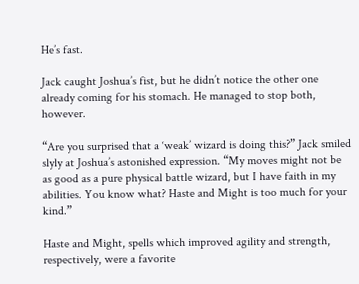He’s fast.

Jack caught Joshua’s fist, but he didn’t notice the other one already coming for his stomach. He managed to stop both, however.

“Are you surprised that a ‘weak’ wizard is doing this?” Jack smiled slyly at Joshua’s astonished expression. “My moves might not be as good as a pure physical battle wizard, but I have faith in my abilities. You know what? Haste and Might is too much for your kind.”

Haste and Might, spells which improved agility and strength, respectively, were a favorite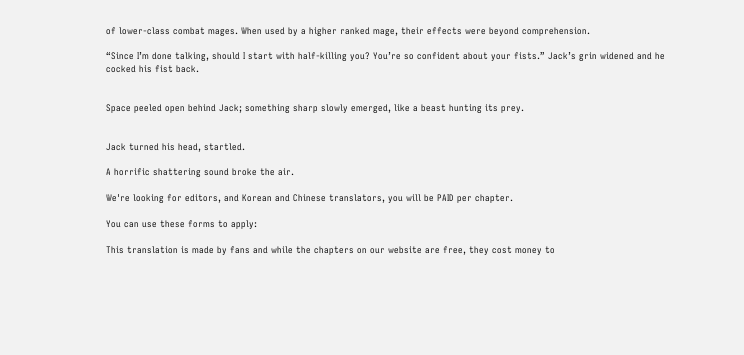of lower-class combat mages. When used by a higher ranked mage, their effects were beyond comprehension.

“Since I’m done talking, should I start with half-killing you? You’re so confident about your fists.” Jack’s grin widened and he cocked his fist back.


Space peeled open behind Jack; something sharp slowly emerged, like a beast hunting its prey.


Jack turned his head, startled.

A horrific shattering sound broke the air.

We're looking for editors, and Korean and Chinese translators, you will be PAID per chapter.

You can use these forms to apply:

This translation is made by fans and while the chapters on our website are free, they cost money to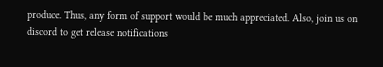produce. Thus, any form of support would be much appreciated. Also, join us on discord to get release notifications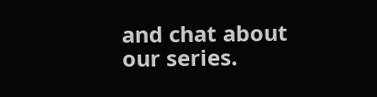and chat about our series.